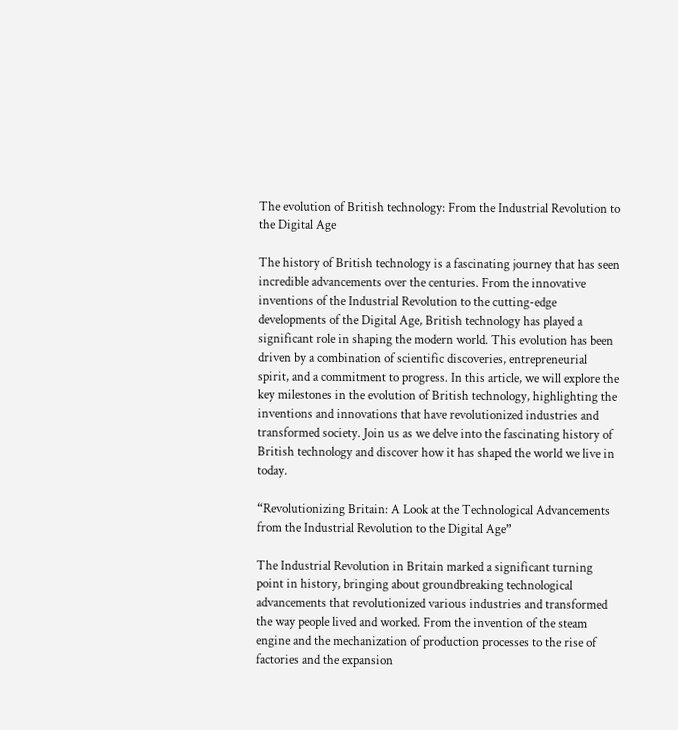The evolution of British technology: From the Industrial Revolution to the Digital Age

The history of British technology is a fascinating journey that has seen incredible advancements over the centuries. From the innovative inventions of the Industrial Revolution to the cutting-edge developments of the Digital Age, British technology has played a significant role in shaping the modern world. This evolution has been driven by a combination of scientific discoveries, entrepreneurial spirit, and a commitment to progress. In this article, we will explore the key milestones in the evolution of British technology, highlighting the inventions and innovations that have revolutionized industries and transformed society. Join us as we delve into the fascinating history of British technology and discover how it has shaped the world we live in today.

“Revolutionizing Britain: A Look at the Technological Advancements from the Industrial Revolution to the Digital Age”

The Industrial Revolution in Britain marked a significant turning point in history, bringing about groundbreaking technological advancements that revolutionized various industries and transformed the way people lived and worked. From the invention of the steam engine and the mechanization of production processes to the rise of factories and the expansion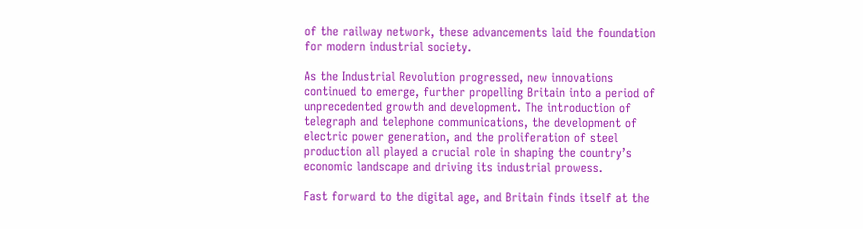of the railway network, these advancements laid the foundation for modern industrial society.

As the Industrial Revolution progressed, new innovations continued to emerge, further propelling Britain into a period of unprecedented growth and development. The introduction of telegraph and telephone communications, the development of electric power generation, and the proliferation of steel production all played a crucial role in shaping the country’s economic landscape and driving its industrial prowess.

Fast forward to the digital age, and Britain finds itself at the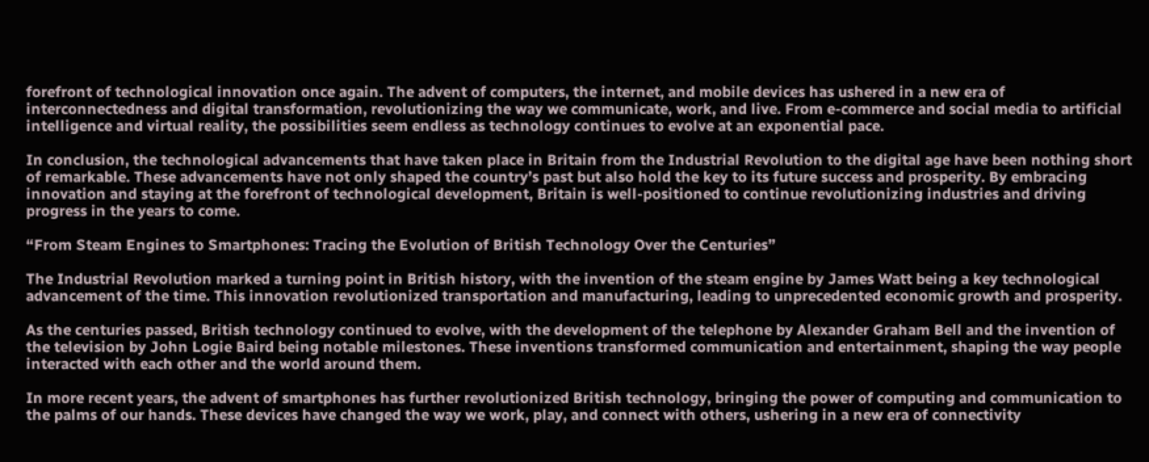forefront of technological innovation once again. The advent of computers, the internet, and mobile devices has ushered in a new era of interconnectedness and digital transformation, revolutionizing the way we communicate, work, and live. From e-commerce and social media to artificial intelligence and virtual reality, the possibilities seem endless as technology continues to evolve at an exponential pace.

In conclusion, the technological advancements that have taken place in Britain from the Industrial Revolution to the digital age have been nothing short of remarkable. These advancements have not only shaped the country’s past but also hold the key to its future success and prosperity. By embracing innovation and staying at the forefront of technological development, Britain is well-positioned to continue revolutionizing industries and driving progress in the years to come.

“From Steam Engines to Smartphones: Tracing the Evolution of British Technology Over the Centuries”

The Industrial Revolution marked a turning point in British history, with the invention of the steam engine by James Watt being a key technological advancement of the time. This innovation revolutionized transportation and manufacturing, leading to unprecedented economic growth and prosperity.

As the centuries passed, British technology continued to evolve, with the development of the telephone by Alexander Graham Bell and the invention of the television by John Logie Baird being notable milestones. These inventions transformed communication and entertainment, shaping the way people interacted with each other and the world around them.

In more recent years, the advent of smartphones has further revolutionized British technology, bringing the power of computing and communication to the palms of our hands. These devices have changed the way we work, play, and connect with others, ushering in a new era of connectivity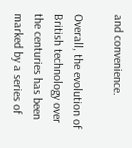and convenience.

Overall, the evolution of British technology over the centuries has been marked by a series of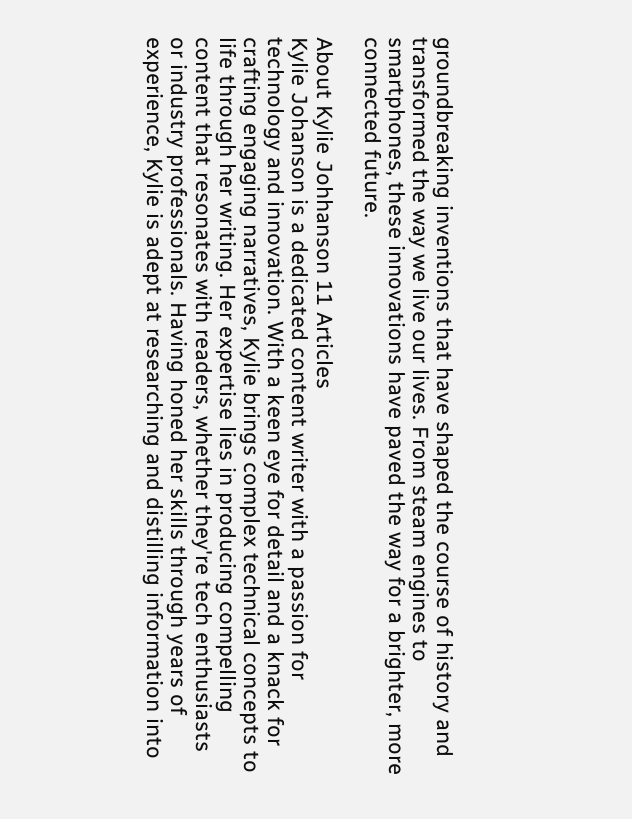groundbreaking inventions that have shaped the course of history and transformed the way we live our lives. From steam engines to smartphones, these innovations have paved the way for a brighter, more connected future.

About Kylie Johhanson 11 Articles
Kylie Johanson is a dedicated content writer with a passion for technology and innovation. With a keen eye for detail and a knack for crafting engaging narratives, Kylie brings complex technical concepts to life through her writing. Her expertise lies in producing compelling content that resonates with readers, whether they're tech enthusiasts or industry professionals. Having honed her skills through years of experience, Kylie is adept at researching and distilling information into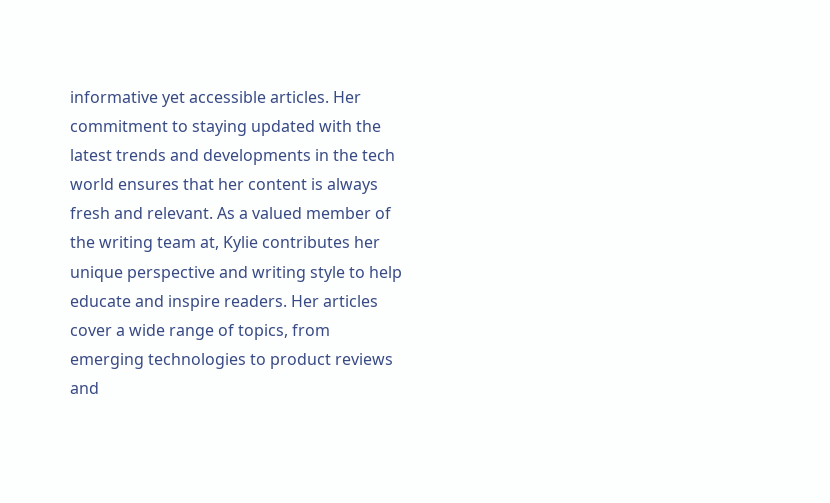informative yet accessible articles. Her commitment to staying updated with the latest trends and developments in the tech world ensures that her content is always fresh and relevant. As a valued member of the writing team at, Kylie contributes her unique perspective and writing style to help educate and inspire readers. Her articles cover a wide range of topics, from emerging technologies to product reviews and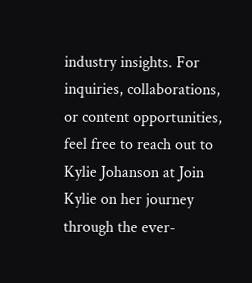industry insights. For inquiries, collaborations, or content opportunities, feel free to reach out to Kylie Johanson at Join Kylie on her journey through the ever-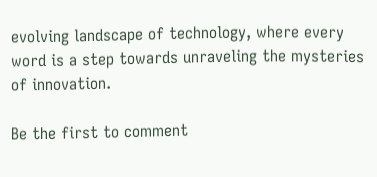evolving landscape of technology, where every word is a step towards unraveling the mysteries of innovation.

Be the first to comment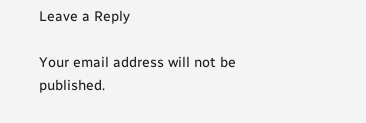Leave a Reply

Your email address will not be published.